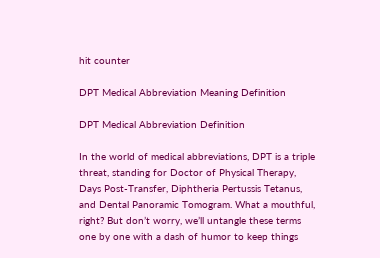hit counter

DPT Medical Abbreviation Meaning Definition

DPT Medical Abbreviation Definition

In the world of medical abbreviations, DPT is a triple threat, standing for Doctor of Physical Therapy, Days Post-Transfer, Diphtheria Pertussis Tetanus, and Dental Panoramic Tomogram. What a mouthful, right? But don’t worry, we’ll untangle these terms one by one with a dash of humor to keep things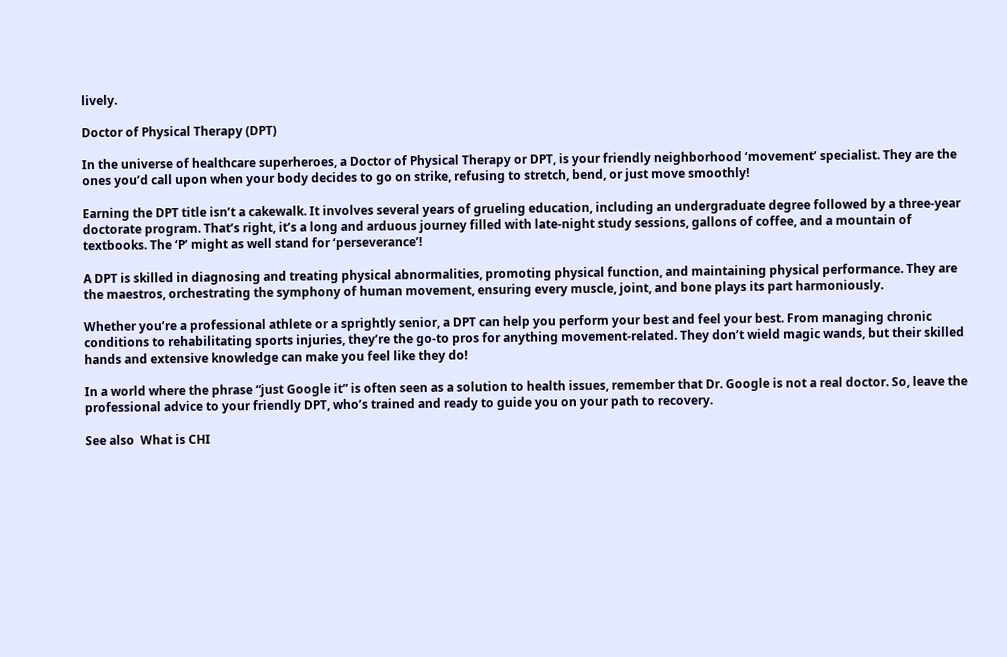lively.

Doctor of Physical Therapy (DPT)

In the universe of healthcare superheroes, a Doctor of Physical Therapy or DPT, is your friendly neighborhood ‘movement’ specialist. They are the ones you’d call upon when your body decides to go on strike, refusing to stretch, bend, or just move smoothly!

Earning the DPT title isn’t a cakewalk. It involves several years of grueling education, including an undergraduate degree followed by a three-year doctorate program. That’s right, it’s a long and arduous journey filled with late-night study sessions, gallons of coffee, and a mountain of textbooks. The ‘P’ might as well stand for ‘perseverance’!

A DPT is skilled in diagnosing and treating physical abnormalities, promoting physical function, and maintaining physical performance. They are the maestros, orchestrating the symphony of human movement, ensuring every muscle, joint, and bone plays its part harmoniously.

Whether you’re a professional athlete or a sprightly senior, a DPT can help you perform your best and feel your best. From managing chronic conditions to rehabilitating sports injuries, they’re the go-to pros for anything movement-related. They don’t wield magic wands, but their skilled hands and extensive knowledge can make you feel like they do!

In a world where the phrase “just Google it” is often seen as a solution to health issues, remember that Dr. Google is not a real doctor. So, leave the professional advice to your friendly DPT, who’s trained and ready to guide you on your path to recovery.

See also  What is CHI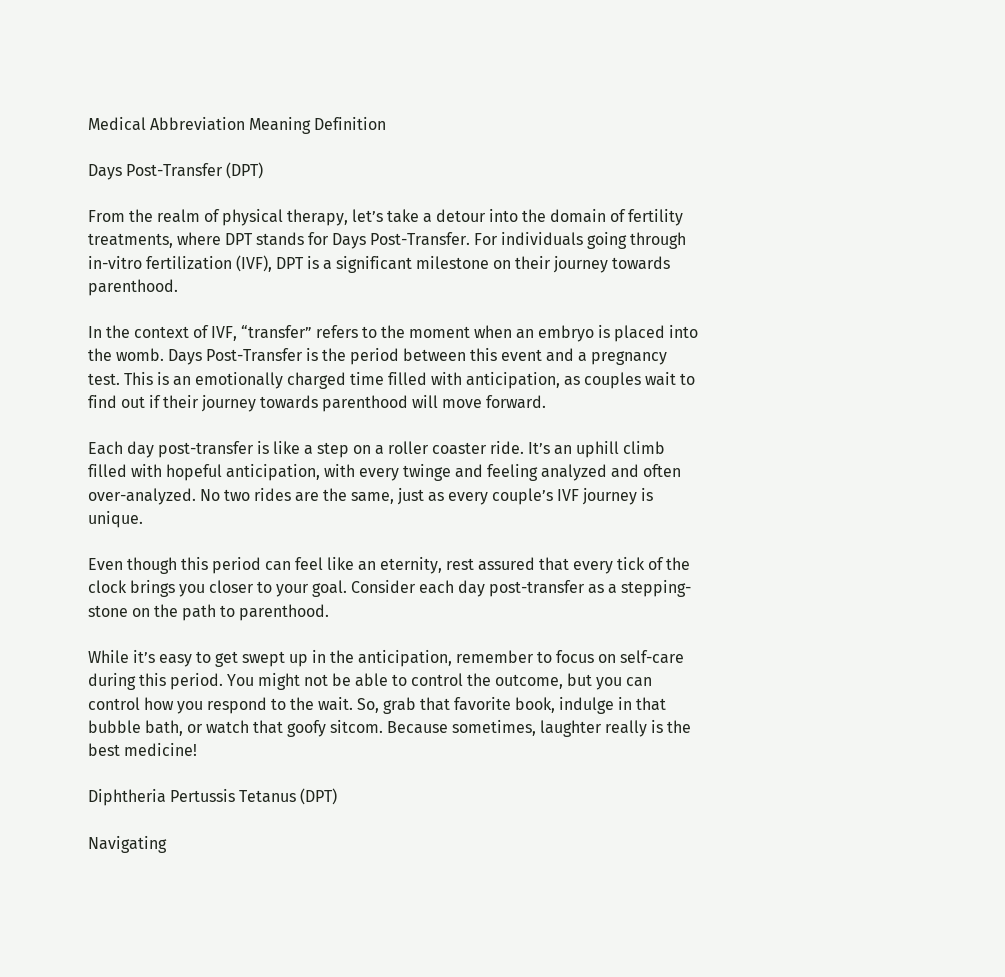Medical Abbreviation Meaning Definition

Days Post-Transfer (DPT)

From the realm of physical therapy, let’s take a detour into the domain of fertility treatments, where DPT stands for Days Post-Transfer. For individuals going through in-vitro fertilization (IVF), DPT is a significant milestone on their journey towards parenthood.

In the context of IVF, “transfer” refers to the moment when an embryo is placed into the womb. Days Post-Transfer is the period between this event and a pregnancy test. This is an emotionally charged time filled with anticipation, as couples wait to find out if their journey towards parenthood will move forward.

Each day post-transfer is like a step on a roller coaster ride. It’s an uphill climb filled with hopeful anticipation, with every twinge and feeling analyzed and often over-analyzed. No two rides are the same, just as every couple’s IVF journey is unique.

Even though this period can feel like an eternity, rest assured that every tick of the clock brings you closer to your goal. Consider each day post-transfer as a stepping-stone on the path to parenthood.

While it’s easy to get swept up in the anticipation, remember to focus on self-care during this period. You might not be able to control the outcome, but you can control how you respond to the wait. So, grab that favorite book, indulge in that bubble bath, or watch that goofy sitcom. Because sometimes, laughter really is the best medicine!

Diphtheria Pertussis Tetanus (DPT)

Navigating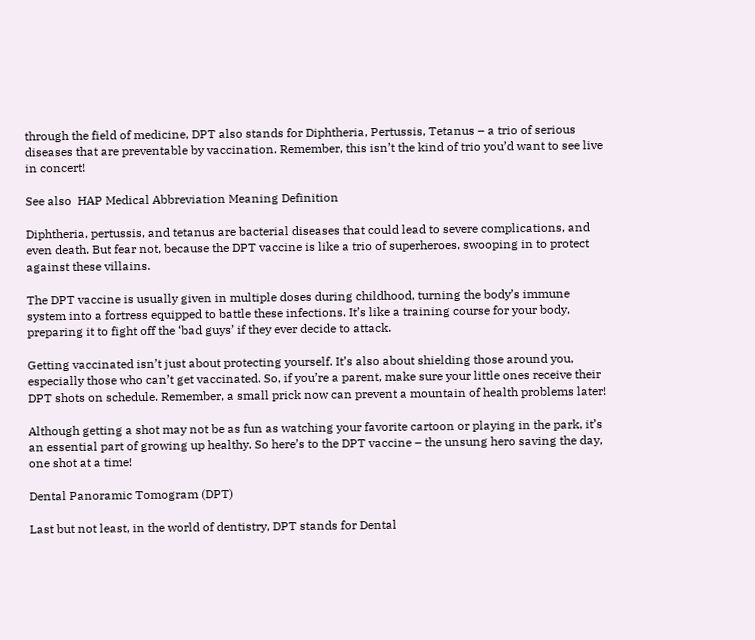through the field of medicine, DPT also stands for Diphtheria, Pertussis, Tetanus – a trio of serious diseases that are preventable by vaccination. Remember, this isn’t the kind of trio you’d want to see live in concert!

See also  HAP Medical Abbreviation Meaning Definition

Diphtheria, pertussis, and tetanus are bacterial diseases that could lead to severe complications, and even death. But fear not, because the DPT vaccine is like a trio of superheroes, swooping in to protect against these villains.

The DPT vaccine is usually given in multiple doses during childhood, turning the body’s immune system into a fortress equipped to battle these infections. It’s like a training course for your body, preparing it to fight off the ‘bad guys’ if they ever decide to attack.

Getting vaccinated isn’t just about protecting yourself. It’s also about shielding those around you, especially those who can’t get vaccinated. So, if you’re a parent, make sure your little ones receive their DPT shots on schedule. Remember, a small prick now can prevent a mountain of health problems later!

Although getting a shot may not be as fun as watching your favorite cartoon or playing in the park, it’s an essential part of growing up healthy. So here’s to the DPT vaccine – the unsung hero saving the day, one shot at a time!

Dental Panoramic Tomogram (DPT)

Last but not least, in the world of dentistry, DPT stands for Dental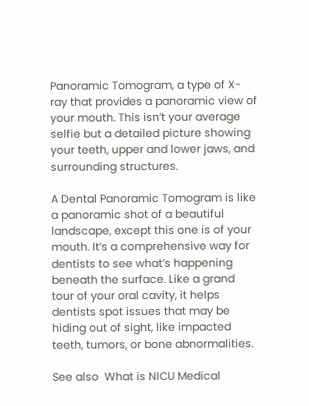Panoramic Tomogram, a type of X-ray that provides a panoramic view of your mouth. This isn’t your average selfie but a detailed picture showing your teeth, upper and lower jaws, and surrounding structures.

A Dental Panoramic Tomogram is like a panoramic shot of a beautiful landscape, except this one is of your mouth. It’s a comprehensive way for dentists to see what’s happening beneath the surface. Like a grand tour of your oral cavity, it helps dentists spot issues that may be hiding out of sight, like impacted teeth, tumors, or bone abnormalities.

See also  What is NICU Medical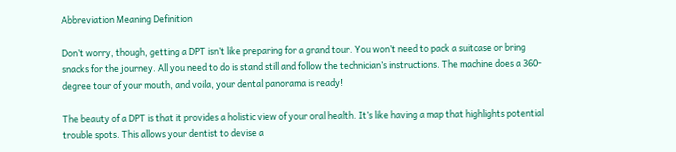Abbreviation Meaning Definition

Don’t worry, though, getting a DPT isn’t like preparing for a grand tour. You won’t need to pack a suitcase or bring snacks for the journey. All you need to do is stand still and follow the technician’s instructions. The machine does a 360-degree tour of your mouth, and voila, your dental panorama is ready!

The beauty of a DPT is that it provides a holistic view of your oral health. It’s like having a map that highlights potential trouble spots. This allows your dentist to devise a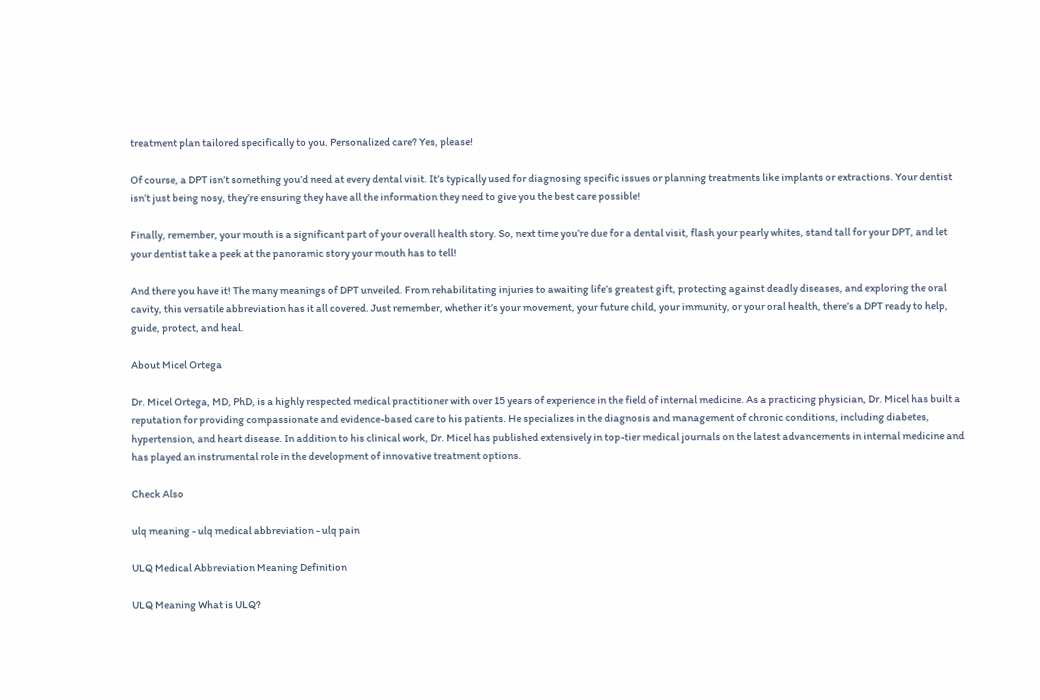treatment plan tailored specifically to you. Personalized care? Yes, please!

Of course, a DPT isn’t something you’d need at every dental visit. It’s typically used for diagnosing specific issues or planning treatments like implants or extractions. Your dentist isn’t just being nosy, they’re ensuring they have all the information they need to give you the best care possible!

Finally, remember, your mouth is a significant part of your overall health story. So, next time you’re due for a dental visit, flash your pearly whites, stand tall for your DPT, and let your dentist take a peek at the panoramic story your mouth has to tell!

And there you have it! The many meanings of DPT unveiled. From rehabilitating injuries to awaiting life’s greatest gift, protecting against deadly diseases, and exploring the oral cavity, this versatile abbreviation has it all covered. Just remember, whether it’s your movement, your future child, your immunity, or your oral health, there’s a DPT ready to help, guide, protect, and heal.

About Micel Ortega

Dr. Micel Ortega, MD, PhD, is a highly respected medical practitioner with over 15 years of experience in the field of internal medicine. As a practicing physician, Dr. Micel has built a reputation for providing compassionate and evidence-based care to his patients. He specializes in the diagnosis and management of chronic conditions, including diabetes, hypertension, and heart disease. In addition to his clinical work, Dr. Micel has published extensively in top-tier medical journals on the latest advancements in internal medicine and has played an instrumental role in the development of innovative treatment options.

Check Also

ulq meaning - ulq medical abbreviation - ulq pain

ULQ Medical Abbreviation Meaning Definition

ULQ Meaning What is ULQ?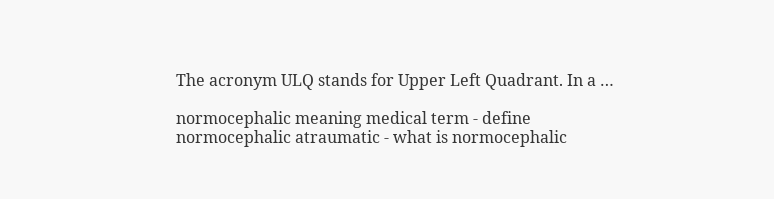The acronym ULQ stands for Upper Left Quadrant. In a …

normocephalic meaning medical term - define normocephalic atraumatic - what is normocephalic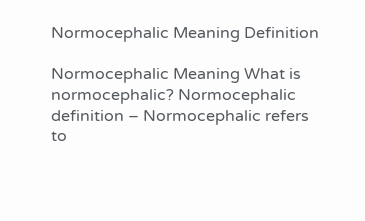Normocephalic Meaning Definition

Normocephalic Meaning What is normocephalic? Normocephalic definition – Normocephalic refers to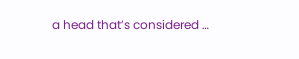a head that’s considered …